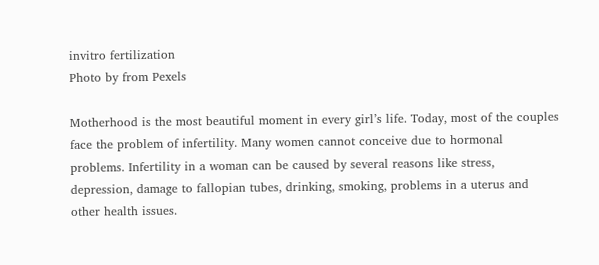invitro fertilization
Photo by from Pexels

Motherhood is the most beautiful moment in every girl’s life. Today, most of the couples face the problem of infertility. Many women cannot conceive due to hormonal problems. Infertility in a woman can be caused by several reasons like stress, depression, damage to fallopian tubes, drinking, smoking, problems in a uterus and other health issues.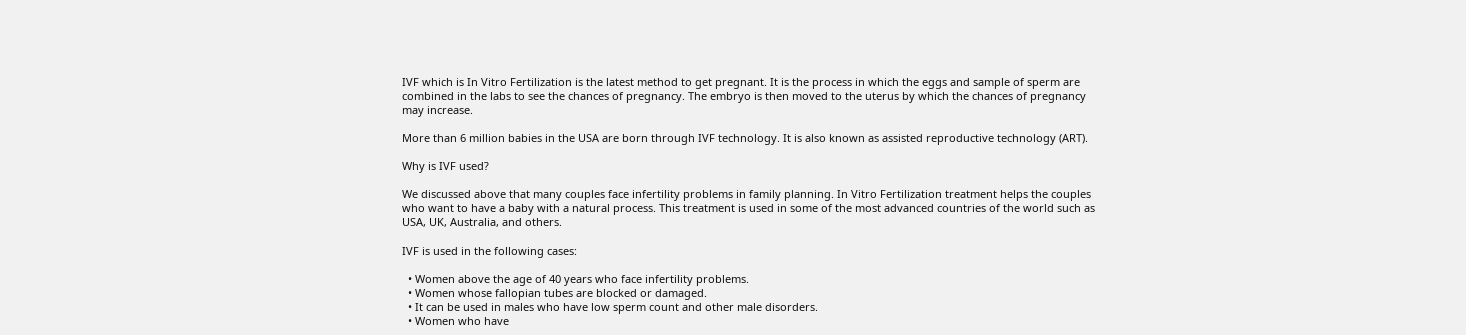IVF which is In Vitro Fertilization is the latest method to get pregnant. It is the process in which the eggs and sample of sperm are combined in the labs to see the chances of pregnancy. The embryo is then moved to the uterus by which the chances of pregnancy may increase.

More than 6 million babies in the USA are born through IVF technology. It is also known as assisted reproductive technology (ART).

Why is IVF used?

We discussed above that many couples face infertility problems in family planning. In Vitro Fertilization treatment helps the couples who want to have a baby with a natural process. This treatment is used in some of the most advanced countries of the world such as USA, UK, Australia, and others.

IVF is used in the following cases:

  • Women above the age of 40 years who face infertility problems.
  • Women whose fallopian tubes are blocked or damaged.
  • It can be used in males who have low sperm count and other male disorders.
  • Women who have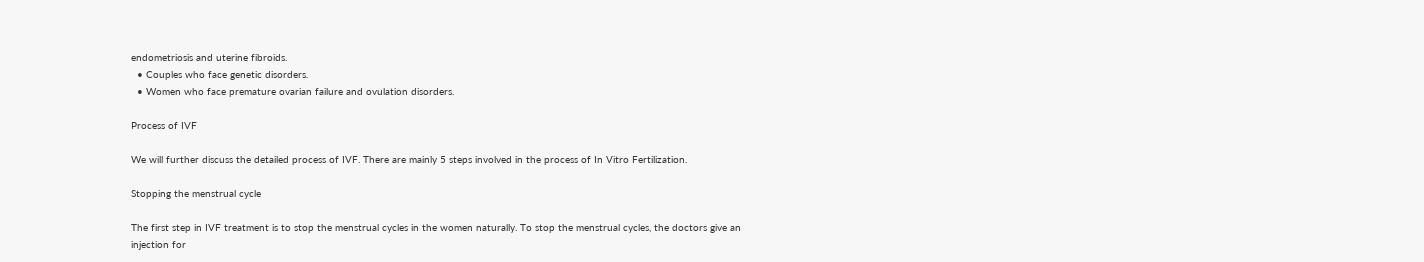endometriosis and uterine fibroids.
  • Couples who face genetic disorders.
  • Women who face premature ovarian failure and ovulation disorders.

Process of IVF

We will further discuss the detailed process of IVF. There are mainly 5 steps involved in the process of In Vitro Fertilization.

Stopping the menstrual cycle

The first step in IVF treatment is to stop the menstrual cycles in the women naturally. To stop the menstrual cycles, the doctors give an injection for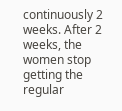continuously 2 weeks. After 2 weeks, the women stop getting the regular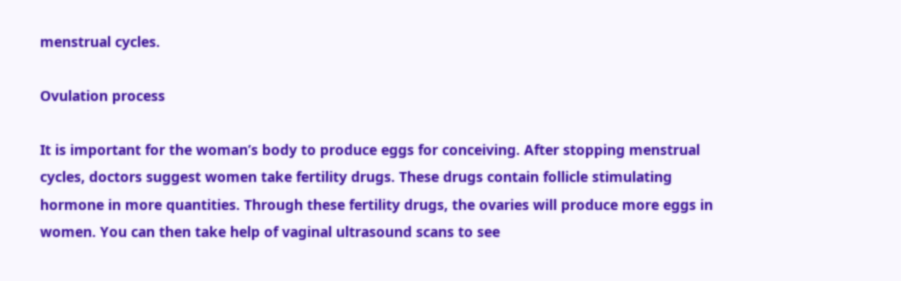menstrual cycles.

Ovulation process

It is important for the woman’s body to produce eggs for conceiving. After stopping menstrual cycles, doctors suggest women take fertility drugs. These drugs contain follicle stimulating hormone in more quantities. Through these fertility drugs, the ovaries will produce more eggs in women. You can then take help of vaginal ultrasound scans to see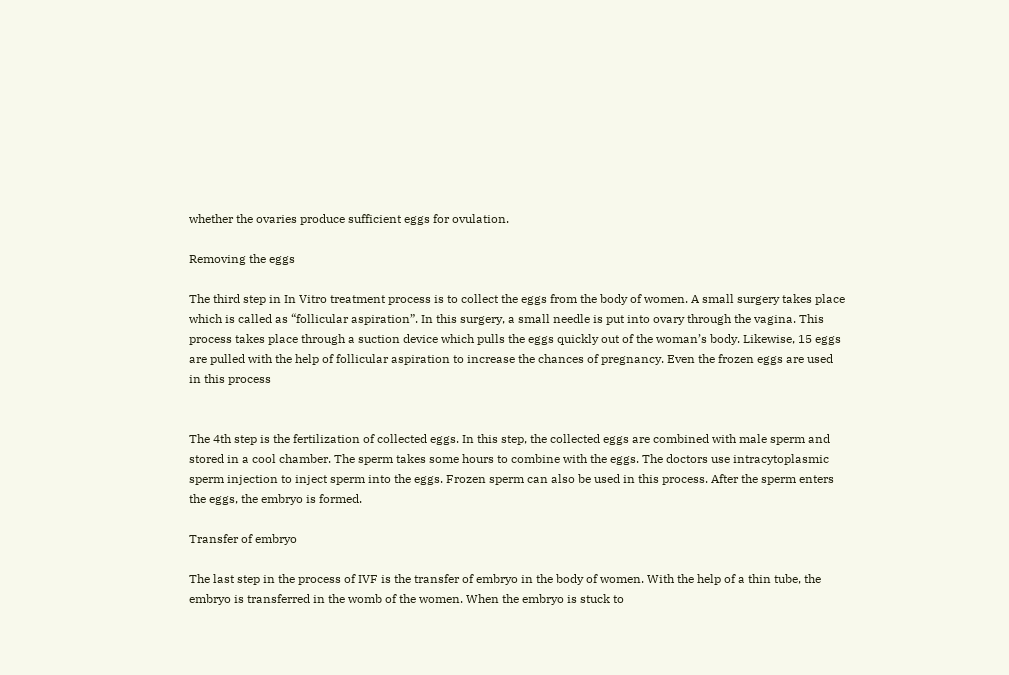whether the ovaries produce sufficient eggs for ovulation.

Removing the eggs

The third step in In Vitro treatment process is to collect the eggs from the body of women. A small surgery takes place which is called as “follicular aspiration”. In this surgery, a small needle is put into ovary through the vagina. This process takes place through a suction device which pulls the eggs quickly out of the woman’s body. Likewise, 15 eggs are pulled with the help of follicular aspiration to increase the chances of pregnancy. Even the frozen eggs are used in this process


The 4th step is the fertilization of collected eggs. In this step, the collected eggs are combined with male sperm and stored in a cool chamber. The sperm takes some hours to combine with the eggs. The doctors use intracytoplasmic sperm injection to inject sperm into the eggs. Frozen sperm can also be used in this process. After the sperm enters the eggs, the embryo is formed.

Transfer of embryo

The last step in the process of IVF is the transfer of embryo in the body of women. With the help of a thin tube, the embryo is transferred in the womb of the women. When the embryo is stuck to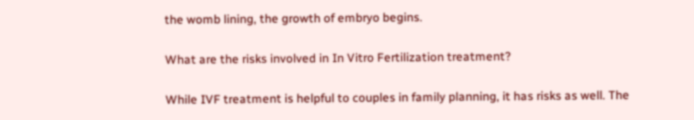the womb lining, the growth of embryo begins.

What are the risks involved in In Vitro Fertilization treatment?

While IVF treatment is helpful to couples in family planning, it has risks as well. The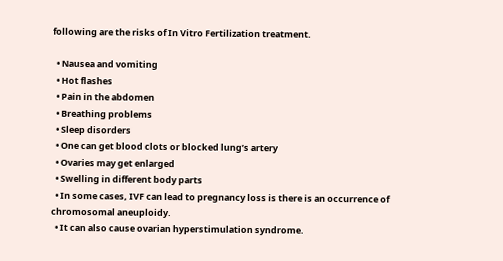following are the risks of In Vitro Fertilization treatment.

  • Nausea and vomiting
  • Hot flashes
  • Pain in the abdomen
  • Breathing problems
  • Sleep disorders
  • One can get blood clots or blocked lung’s artery
  • Ovaries may get enlarged
  • Swelling in different body parts
  • In some cases, IVF can lead to pregnancy loss is there is an occurrence of chromosomal aneuploidy.
  • It can also cause ovarian hyperstimulation syndrome.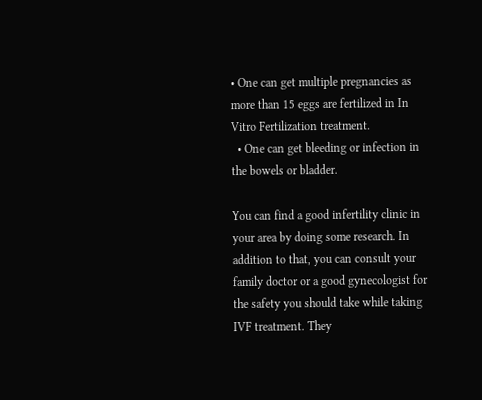• One can get multiple pregnancies as more than 15 eggs are fertilized in In Vitro Fertilization treatment.
  • One can get bleeding or infection in the bowels or bladder.

You can find a good infertility clinic in your area by doing some research. In addition to that, you can consult your family doctor or a good gynecologist for the safety you should take while taking IVF treatment. They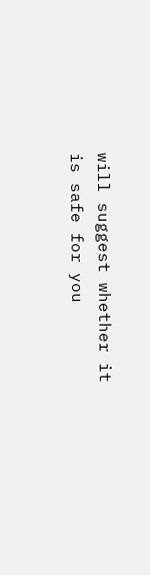will suggest whether it is safe for you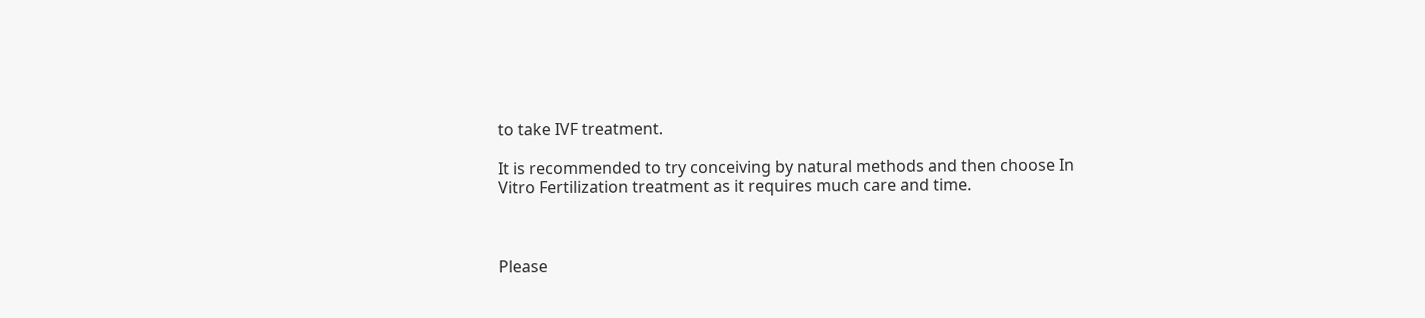to take IVF treatment.

It is recommended to try conceiving by natural methods and then choose In Vitro Fertilization treatment as it requires much care and time.



Please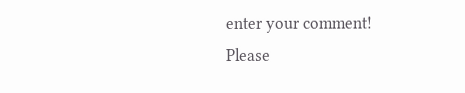enter your comment!
Please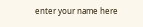enter your name here